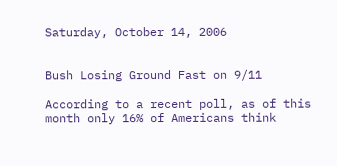Saturday, October 14, 2006


Bush Losing Ground Fast on 9/11

According to a recent poll, as of this month only 16% of Americans think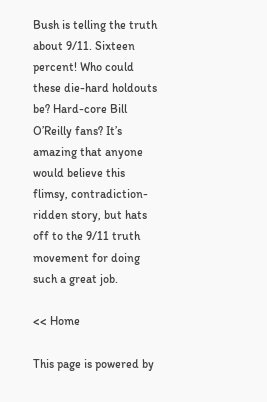Bush is telling the truth about 9/11. Sixteen percent! Who could these die-hard holdouts be? Hard-core Bill O’Reilly fans? It’s amazing that anyone would believe this flimsy, contradiction-ridden story, but hats off to the 9/11 truth movement for doing such a great job.

<< Home

This page is powered by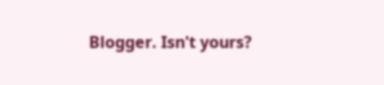Blogger. Isn't yours?